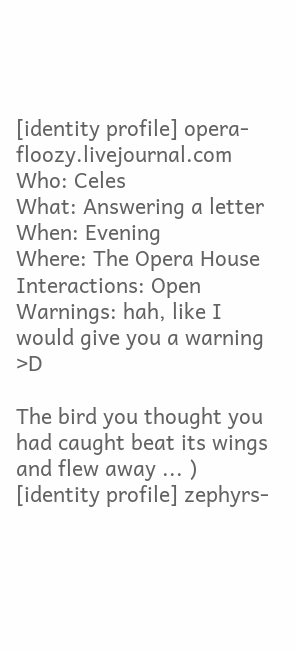[identity profile] opera-floozy.livejournal.com
Who: Celes
What: Answering a letter
When: Evening
Where: The Opera House
Interactions: Open
Warnings: hah, like I would give you a warning >D

The bird you thought you had caught beat its wings and flew away ... )
[identity profile] zephyrs-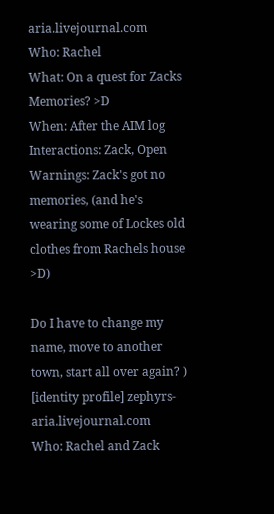aria.livejournal.com
Who: Rachel
What: On a quest for Zacks Memories? >D
When: After the AIM log
Interactions: Zack, Open
Warnings: Zack's got no memories, (and he's wearing some of Lockes old clothes from Rachels house >D)

Do I have to change my name, move to another town, start all over again? )
[identity profile] zephyrs-aria.livejournal.com
Who: Rachel and Zack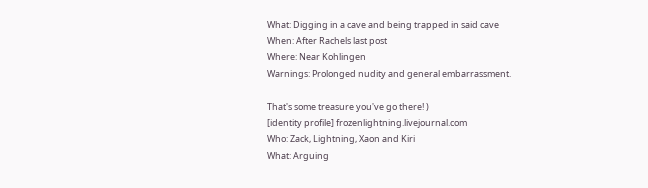What: Digging in a cave and being trapped in said cave
When: After Rachels last post
Where: Near Kohlingen
Warnings: Prolonged nudity and general embarrassment.

That's some treasure you've go there! )
[identity profile] frozenlightning.livejournal.com
Who: Zack, Lightning, Xaon and Kiri
What: Arguing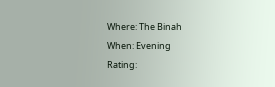Where: The Binah
When: Evening
Rating: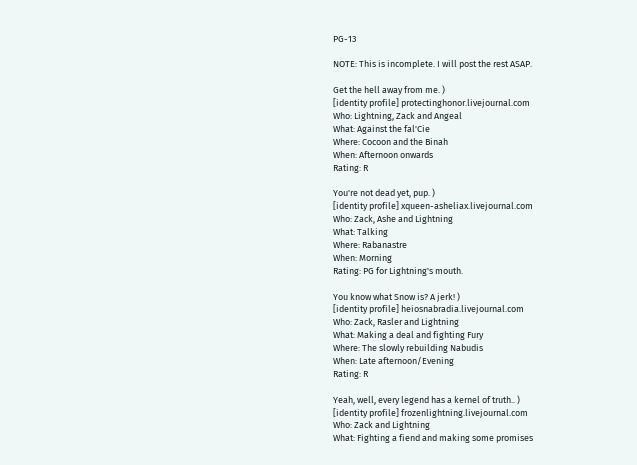PG-13

NOTE: This is incomplete. I will post the rest ASAP.

Get the hell away from me. )
[identity profile] protectinghonor.livejournal.com
Who: Lightning, Zack and Angeal
What: Against the fal'Cie
Where: Cocoon and the Binah
When: Afternoon onwards
Rating: R

You're not dead yet, pup. )
[identity profile] xqueen-asheliax.livejournal.com
Who: Zack, Ashe and Lightning
What: Talking
Where: Rabanastre
When: Morning
Rating: PG for Lightning's mouth.

You know what Snow is? A jerk! )
[identity profile] heiosnabradia.livejournal.com
Who: Zack, Rasler and Lightning
What: Making a deal and fighting Fury
Where: The slowly rebuilding Nabudis
When: Late afternoon/Evening
Rating: R

Yeah, well, every legend has a kernel of truth.. )
[identity profile] frozenlightning.livejournal.com
Who: Zack and Lightning
What: Fighting a fiend and making some promises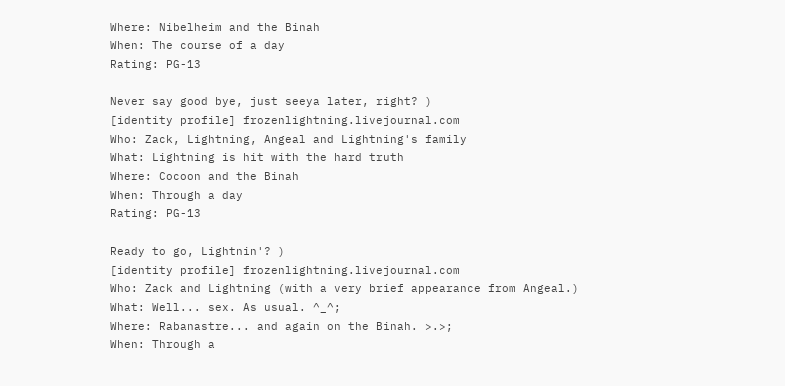Where: Nibelheim and the Binah
When: The course of a day
Rating: PG-13

Never say good bye, just seeya later, right? )
[identity profile] frozenlightning.livejournal.com
Who: Zack, Lightning, Angeal and Lightning's family
What: Lightning is hit with the hard truth
Where: Cocoon and the Binah
When: Through a day
Rating: PG-13

Ready to go, Lightnin'? )
[identity profile] frozenlightning.livejournal.com
Who: Zack and Lightning (with a very brief appearance from Angeal.)
What: Well... sex. As usual. ^_^;
Where: Rabanastre... and again on the Binah. >.>;
When: Through a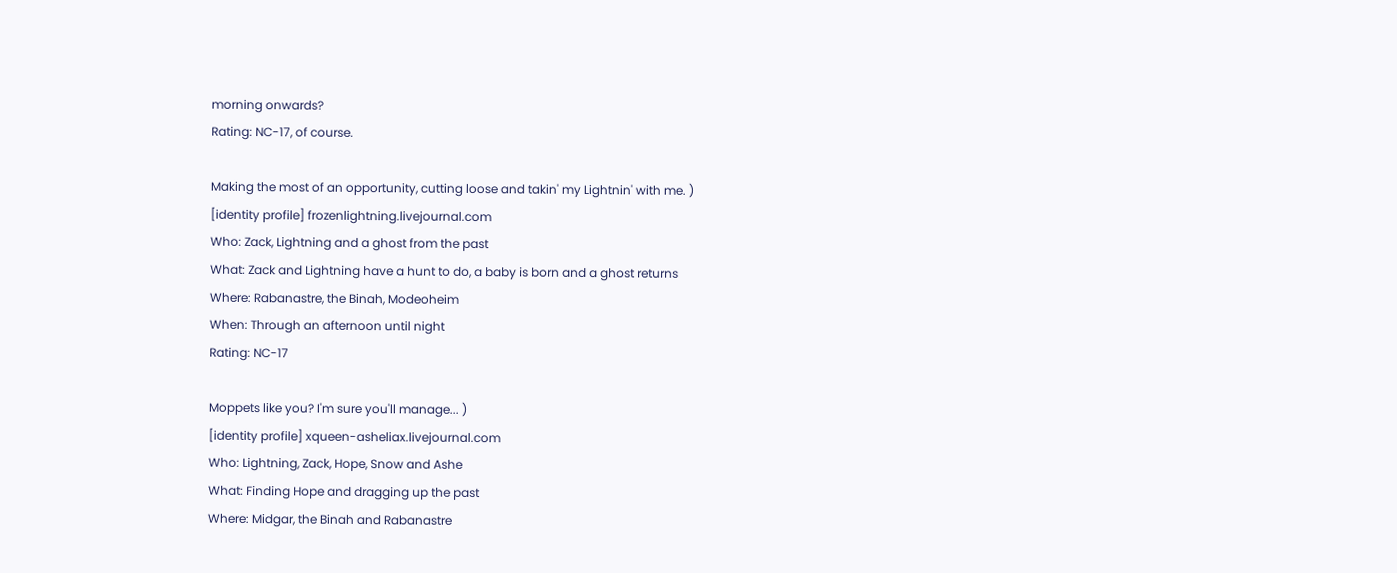morning onwards?
Rating: NC-17, of course.

Making the most of an opportunity, cutting loose and takin' my Lightnin' with me. )
[identity profile] frozenlightning.livejournal.com
Who: Zack, Lightning and a ghost from the past
What: Zack and Lightning have a hunt to do, a baby is born and a ghost returns
Where: Rabanastre, the Binah, Modeoheim
When: Through an afternoon until night
Rating: NC-17

Moppets like you? I'm sure you'll manage... )
[identity profile] xqueen-asheliax.livejournal.com
Who: Lightning, Zack, Hope, Snow and Ashe
What: Finding Hope and dragging up the past
Where: Midgar, the Binah and Rabanastre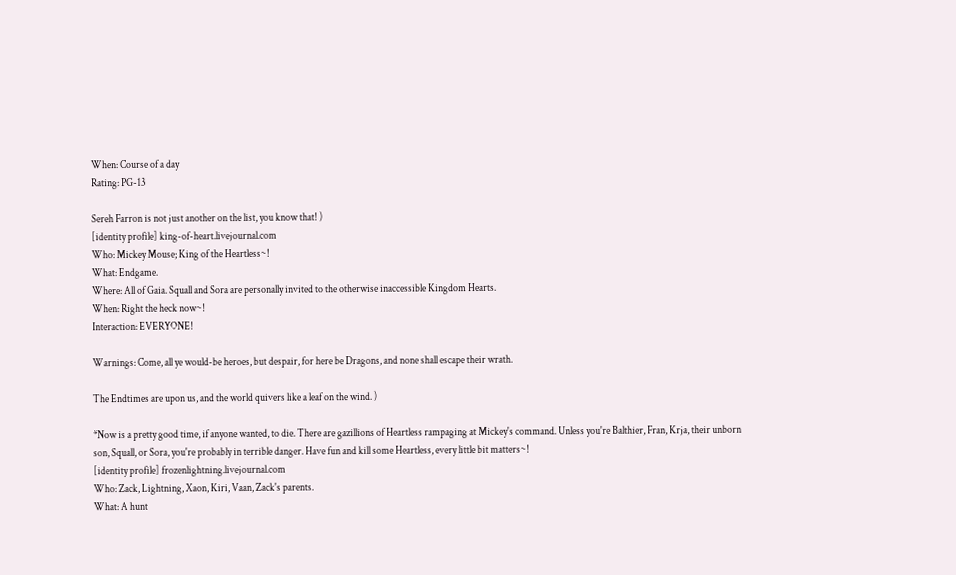When: Course of a day
Rating: PG-13

Sereh Farron is not just another on the list, you know that! )
[identity profile] king-of-heart.livejournal.com
Who: Mickey Mouse; King of the Heartless~!
What: Endgame.
Where: All of Gaia. Squall and Sora are personally invited to the otherwise inaccessible Kingdom Hearts.
When: Right the heck now~!
Interaction: EVERYONE!

Warnings: Come, all ye would-be heroes, but despair, for here be Dragons, and none shall escape their wrath.

The Endtimes are upon us, and the world quivers like a leaf on the wind. )

*Now is a pretty good time, if anyone wanted, to die. There are gazillions of Heartless rampaging at Mickey's command. Unless you're Balthier, Fran, Krja, their unborn son, Squall, or Sora, you're probably in terrible danger. Have fun and kill some Heartless, every little bit matters~!
[identity profile] frozenlightning.livejournal.com
Who: Zack, Lightning, Xaon, Kiri, Vaan, Zack's parents.
What: A hunt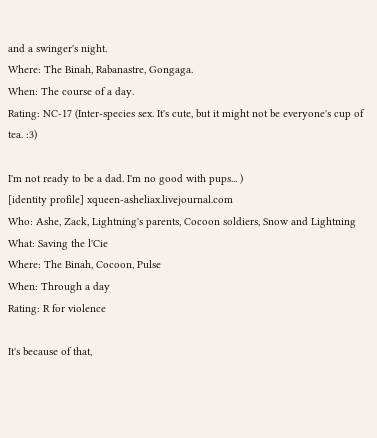and a swinger's night.
Where: The Binah, Rabanastre, Gongaga.
When: The course of a day.
Rating: NC-17 (Inter-species sex. It's cute, but it might not be everyone's cup of tea. :3)

I'm not ready to be a dad. I'm no good with pups... )
[identity profile] xqueen-asheliax.livejournal.com
Who: Ashe, Zack, Lightning's parents, Cocoon soldiers, Snow and Lightning
What: Saving the l'Cie
Where: The Binah, Cocoon, Pulse
When: Through a day
Rating: R for violence

It's because of that,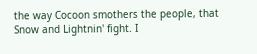the way Cocoon smothers the people, that Snow and Lightnin' fight. I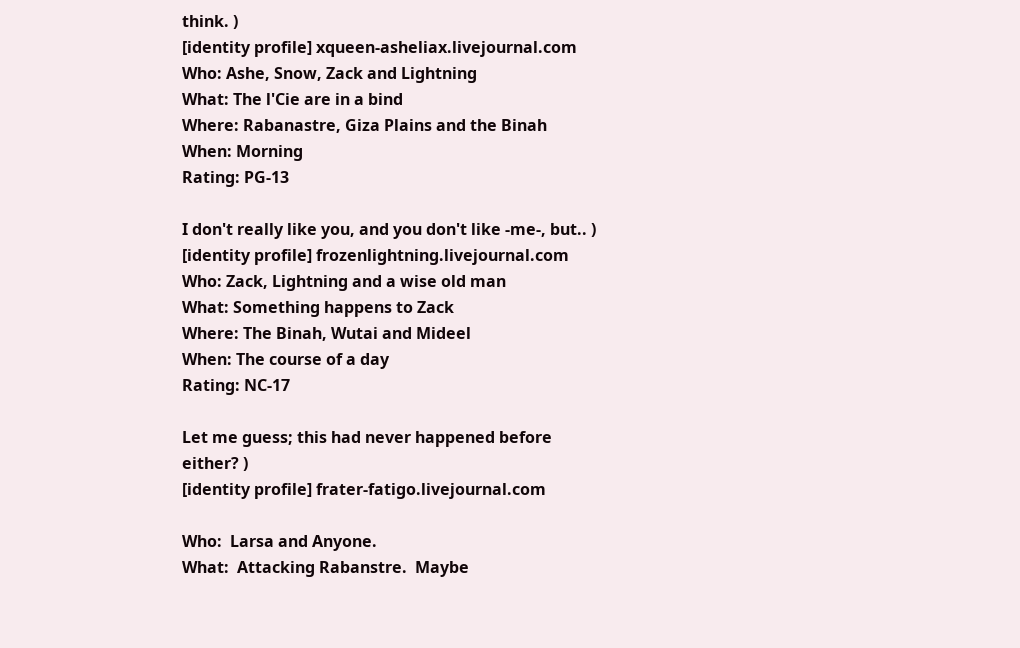think. )
[identity profile] xqueen-asheliax.livejournal.com
Who: Ashe, Snow, Zack and Lightning
What: The l'Cie are in a bind
Where: Rabanastre, Giza Plains and the Binah
When: Morning
Rating: PG-13

I don't really like you, and you don't like -me-, but.. )
[identity profile] frozenlightning.livejournal.com
Who: Zack, Lightning and a wise old man
What: Something happens to Zack
Where: The Binah, Wutai and Mideel
When: The course of a day
Rating: NC-17

Let me guess; this had never happened before either? )
[identity profile] frater-fatigo.livejournal.com

Who:  Larsa and Anyone.
What:  Attacking Rabanstre.  Maybe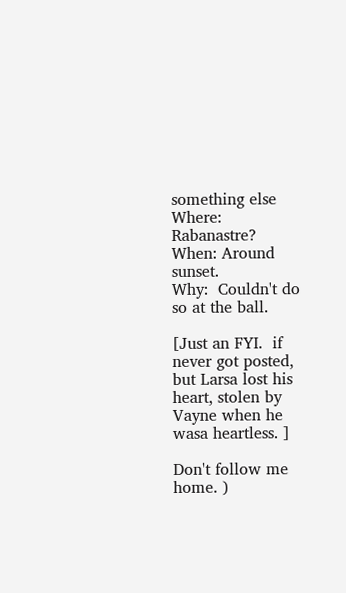something else
Where:  Rabanastre?
When: Around sunset.
Why:  Couldn't do so at the ball.

[Just an FYI.  if never got posted, but Larsa lost his heart, stolen by Vayne when he wasa heartless. ]

Don't follow me home. )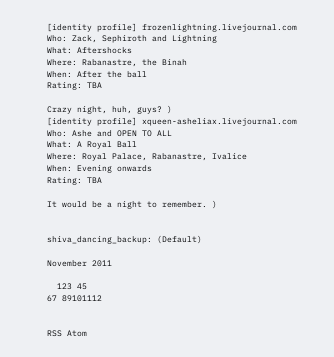[identity profile] frozenlightning.livejournal.com
Who: Zack, Sephiroth and Lightning
What: Aftershocks
Where: Rabanastre, the Binah
When: After the ball
Rating: TBA

Crazy night, huh, guys? )
[identity profile] xqueen-asheliax.livejournal.com
Who: Ashe and OPEN TO ALL
What: A Royal Ball
Where: Royal Palace, Rabanastre, Ivalice
When: Evening onwards
Rating: TBA

It would be a night to remember. )


shiva_dancing_backup: (Default)

November 2011

  123 45
67 89101112


RSS Atom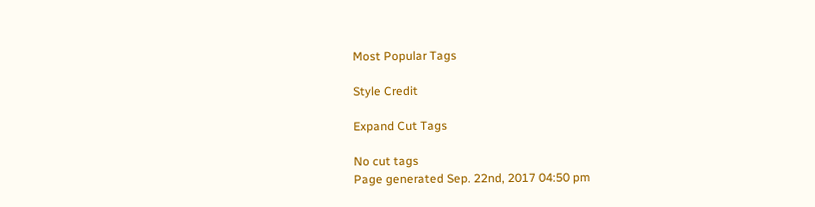Most Popular Tags

Style Credit

Expand Cut Tags

No cut tags
Page generated Sep. 22nd, 2017 04:50 pm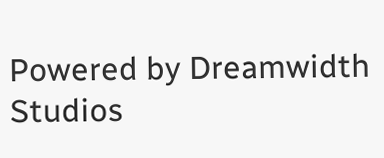Powered by Dreamwidth Studios